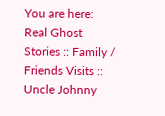You are here: Real Ghost Stories :: Family / Friends Visits :: Uncle Johnny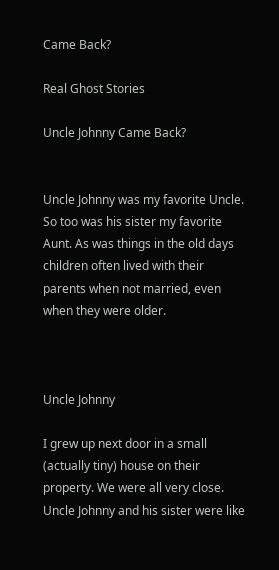Came Back?

Real Ghost Stories

Uncle Johnny Came Back?


Uncle Johnny was my favorite Uncle. So too was his sister my favorite Aunt. As was things in the old days children often lived with their parents when not married, even when they were older.



Uncle Johnny

I grew up next door in a small (actually tiny) house on their property. We were all very close. Uncle Johnny and his sister were like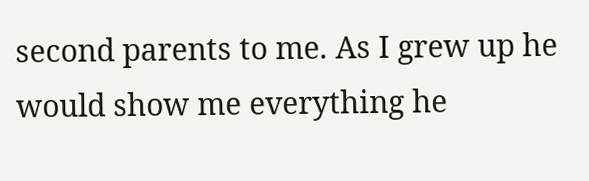second parents to me. As I grew up he would show me everything he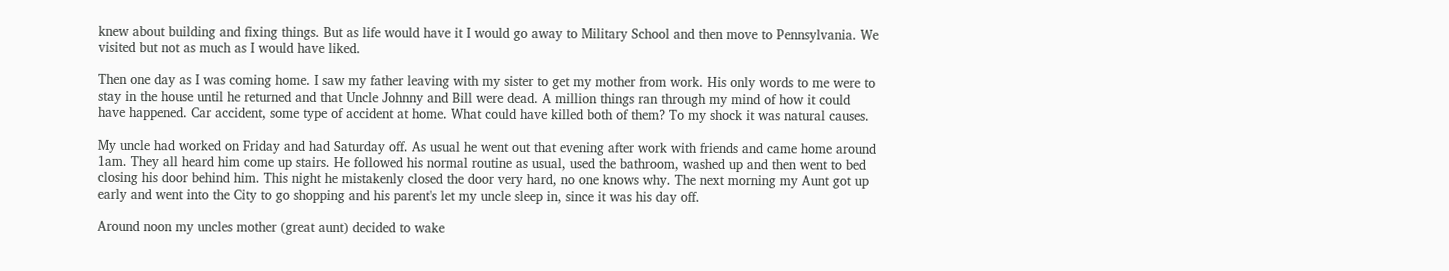knew about building and fixing things. But as life would have it I would go away to Military School and then move to Pennsylvania. We visited but not as much as I would have liked.

Then one day as I was coming home. I saw my father leaving with my sister to get my mother from work. His only words to me were to stay in the house until he returned and that Uncle Johnny and Bill were dead. A million things ran through my mind of how it could have happened. Car accident, some type of accident at home. What could have killed both of them? To my shock it was natural causes.

My uncle had worked on Friday and had Saturday off. As usual he went out that evening after work with friends and came home around 1am. They all heard him come up stairs. He followed his normal routine as usual, used the bathroom, washed up and then went to bed closing his door behind him. This night he mistakenly closed the door very hard, no one knows why. The next morning my Aunt got up early and went into the City to go shopping and his parent's let my uncle sleep in, since it was his day off.

Around noon my uncles mother (great aunt) decided to wake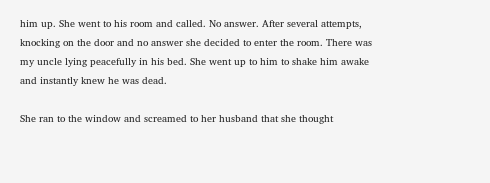him up. She went to his room and called. No answer. After several attempts, knocking on the door and no answer she decided to enter the room. There was my uncle lying peacefully in his bed. She went up to him to shake him awake and instantly knew he was dead.

She ran to the window and screamed to her husband that she thought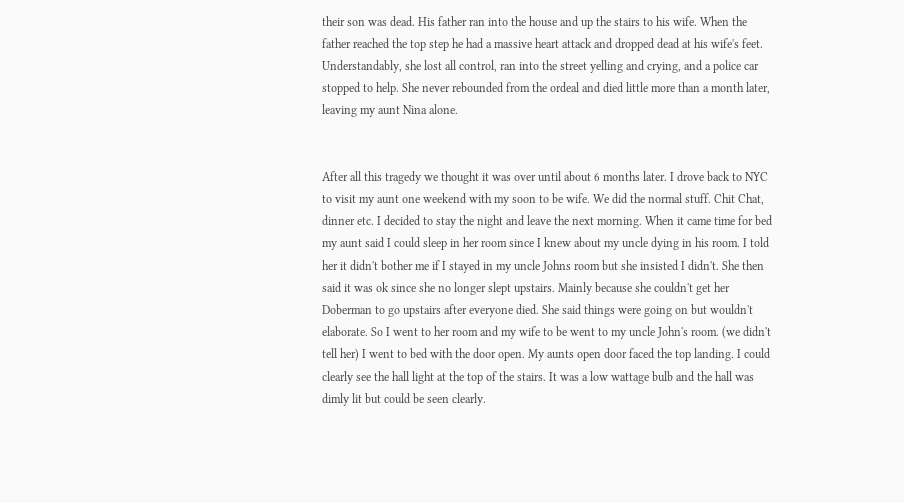their son was dead. His father ran into the house and up the stairs to his wife. When the father reached the top step he had a massive heart attack and dropped dead at his wife's feet. Understandably, she lost all control, ran into the street yelling and crying, and a police car stopped to help. She never rebounded from the ordeal and died little more than a month later, leaving my aunt Nina alone.


After all this tragedy we thought it was over until about 6 months later. I drove back to NYC to visit my aunt one weekend with my soon to be wife. We did the normal stuff. Chit Chat, dinner etc. I decided to stay the night and leave the next morning. When it came time for bed my aunt said I could sleep in her room since I knew about my uncle dying in his room. I told her it didn't bother me if I stayed in my uncle Johns room but she insisted I didn't. She then said it was ok since she no longer slept upstairs. Mainly because she couldn't get her Doberman to go upstairs after everyone died. She said things were going on but wouldn't elaborate. So I went to her room and my wife to be went to my uncle John's room. (we didn't tell her) I went to bed with the door open. My aunts open door faced the top landing. I could clearly see the hall light at the top of the stairs. It was a low wattage bulb and the hall was dimly lit but could be seen clearly.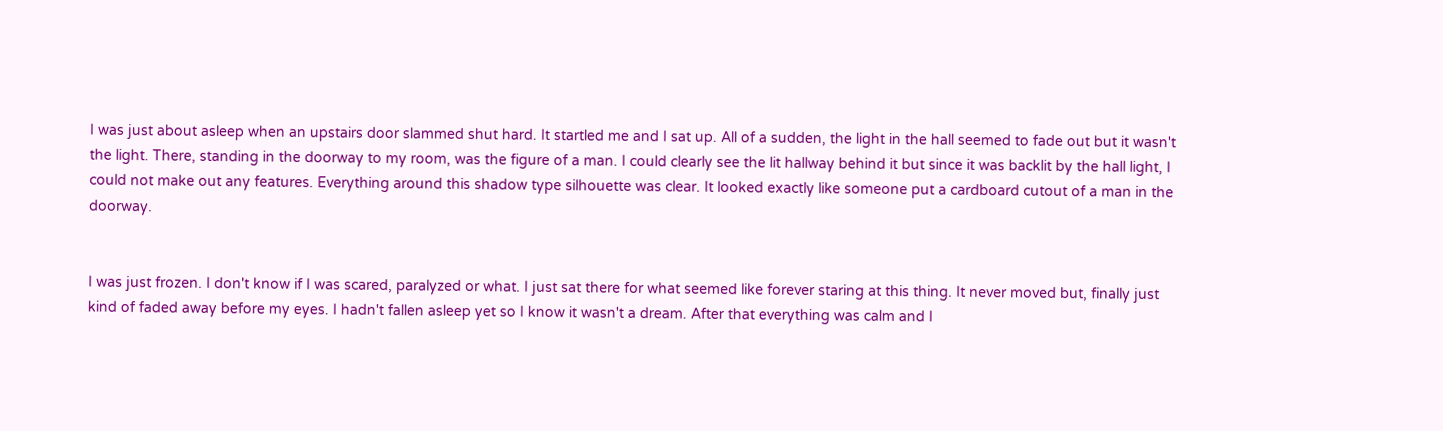I was just about asleep when an upstairs door slammed shut hard. It startled me and I sat up. All of a sudden, the light in the hall seemed to fade out but it wasn't the light. There, standing in the doorway to my room, was the figure of a man. I could clearly see the lit hallway behind it but since it was backlit by the hall light, I could not make out any features. Everything around this shadow type silhouette was clear. It looked exactly like someone put a cardboard cutout of a man in the doorway.


I was just frozen. I don't know if I was scared, paralyzed or what. I just sat there for what seemed like forever staring at this thing. It never moved but, finally just kind of faded away before my eyes. I hadn't fallen asleep yet so I know it wasn't a dream. After that everything was calm and I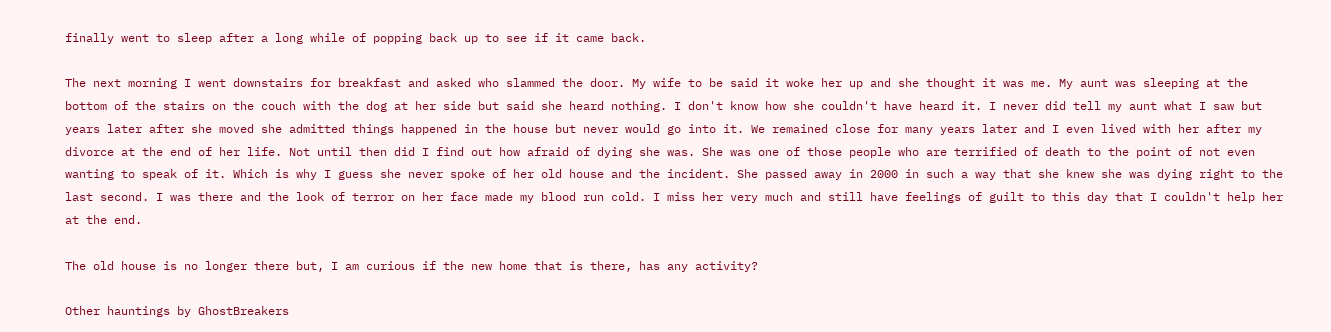finally went to sleep after a long while of popping back up to see if it came back.

The next morning I went downstairs for breakfast and asked who slammed the door. My wife to be said it woke her up and she thought it was me. My aunt was sleeping at the bottom of the stairs on the couch with the dog at her side but said she heard nothing. I don't know how she couldn't have heard it. I never did tell my aunt what I saw but years later after she moved she admitted things happened in the house but never would go into it. We remained close for many years later and I even lived with her after my divorce at the end of her life. Not until then did I find out how afraid of dying she was. She was one of those people who are terrified of death to the point of not even wanting to speak of it. Which is why I guess she never spoke of her old house and the incident. She passed away in 2000 in such a way that she knew she was dying right to the last second. I was there and the look of terror on her face made my blood run cold. I miss her very much and still have feelings of guilt to this day that I couldn't help her at the end.

The old house is no longer there but, I am curious if the new home that is there, has any activity?

Other hauntings by GhostBreakers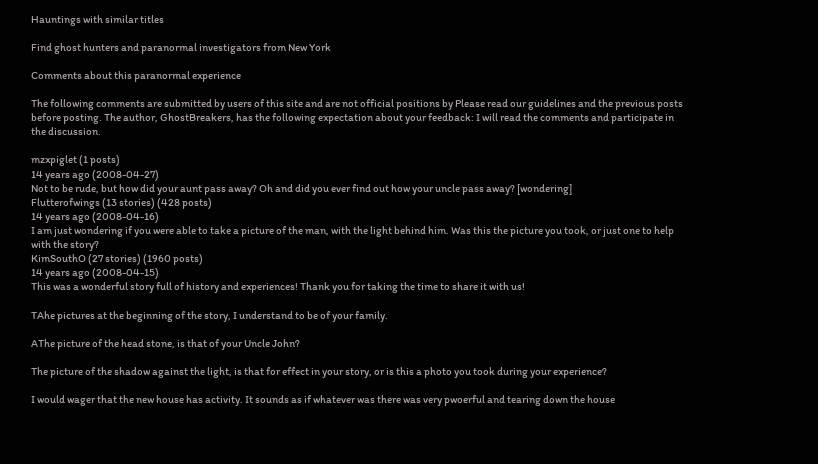Hauntings with similar titles

Find ghost hunters and paranormal investigators from New York

Comments about this paranormal experience

The following comments are submitted by users of this site and are not official positions by Please read our guidelines and the previous posts before posting. The author, GhostBreakers, has the following expectation about your feedback: I will read the comments and participate in the discussion.

mzxpiglet (1 posts)
14 years ago (2008-04-27)
Not to be rude, but how did your aunt pass away? Oh and did you ever find out how your uncle pass away? [wondering]
Flutterofwings (13 stories) (428 posts)
14 years ago (2008-04-16)
I am just wondering if you were able to take a picture of the man, with the light behind him. Was this the picture you took, or just one to help with the story?
KimSouthO (27 stories) (1960 posts)
14 years ago (2008-04-15)
This was a wonderful story full of history and experiences! Thank you for taking the time to share it with us!

TAhe pictures at the beginning of the story, I understand to be of your family.

AThe picture of the head stone, is that of your Uncle John?

The picture of the shadow against the light, is that for effect in your story, or is this a photo you took during your experience?

I would wager that the new house has activity. It sounds as if whatever was there was very pwoerful and tearing down the house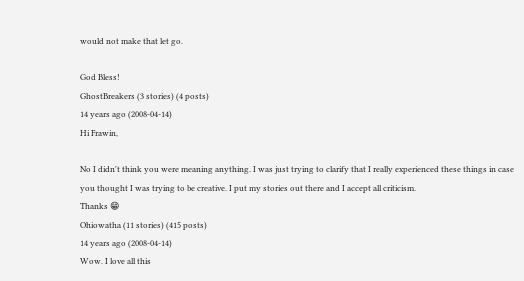would not make that let go.

God Bless!
GhostBreakers (3 stories) (4 posts)
14 years ago (2008-04-14)
Hi Frawin,

No I didn't think you were meaning anything. I was just trying to clarify that I really experienced these things in case you thought I was trying to be creative. I put my stories out there and I accept all criticism.
Thanks 😁
Ohiowatha (11 stories) (415 posts)
14 years ago (2008-04-14)
Wow. I love all this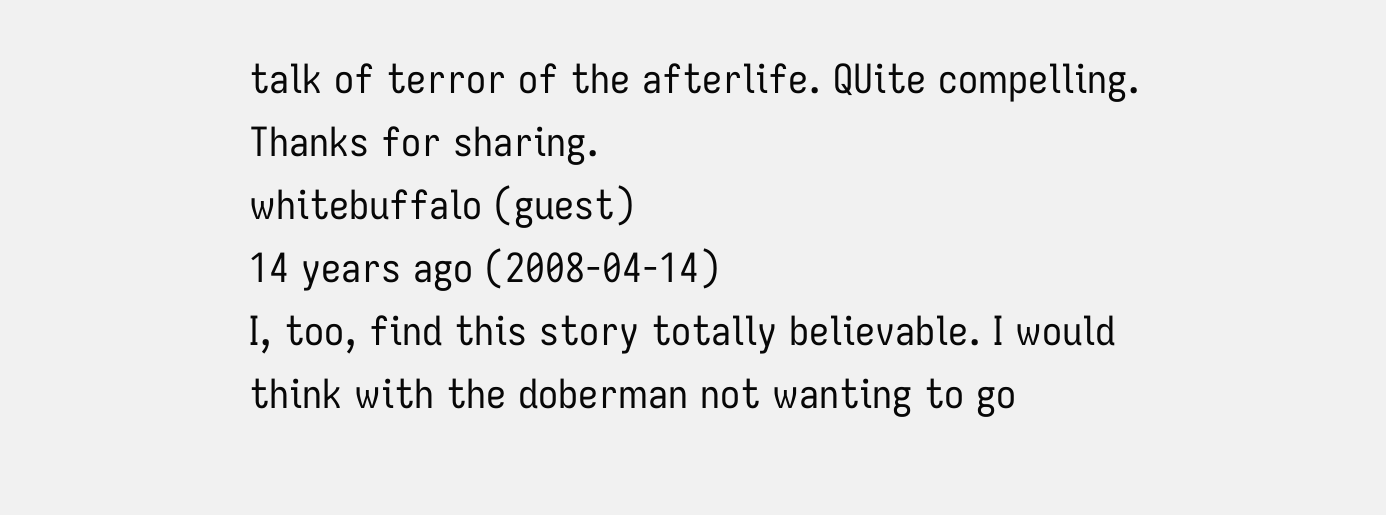talk of terror of the afterlife. QUite compelling.
Thanks for sharing.
whitebuffalo (guest)
14 years ago (2008-04-14)
I, too, find this story totally believable. I would think with the doberman not wanting to go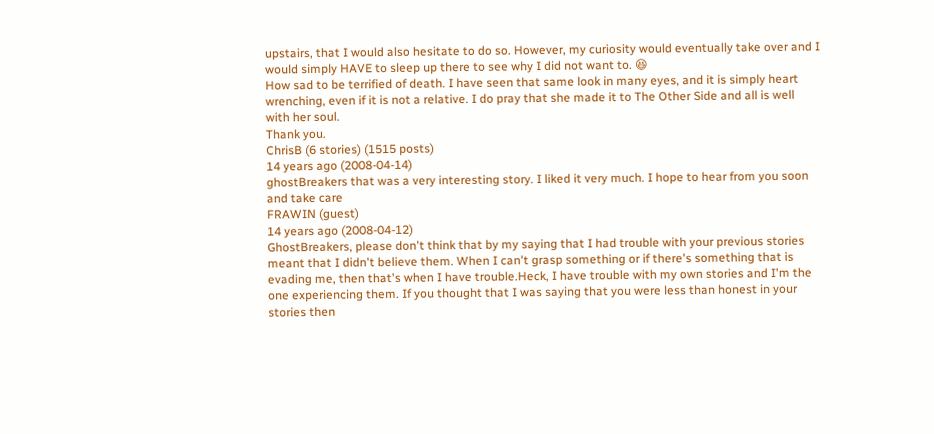upstairs, that I would also hesitate to do so. However, my curiosity would eventually take over and I would simply HAVE to sleep up there to see why I did not want to. 😆
How sad to be terrified of death. I have seen that same look in many eyes, and it is simply heart wrenching, even if it is not a relative. I do pray that she made it to The Other Side and all is well with her soul.
Thank you.
ChrisB (6 stories) (1515 posts)
14 years ago (2008-04-14)
ghostBreakers that was a very interesting story. I liked it very much. I hope to hear from you soon and take care
FRAWIN (guest)
14 years ago (2008-04-12)
GhostBreakers, please don't think that by my saying that I had trouble with your previous stories meant that I didn't believe them. When I can't grasp something or if there's something that is evading me, then that's when I have trouble.Heck, I have trouble with my own stories and I'm the one experiencing them. If you thought that I was saying that you were less than honest in your stories then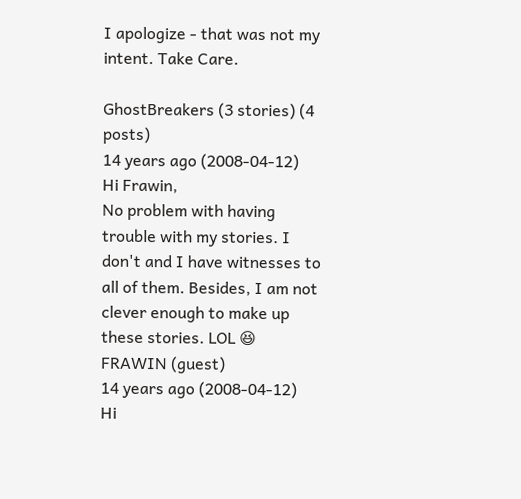I apologize - that was not my intent. Take Care.

GhostBreakers (3 stories) (4 posts)
14 years ago (2008-04-12)
Hi Frawin,
No problem with having trouble with my stories. I don't and I have witnesses to all of them. Besides, I am not clever enough to make up these stories. LOL 😆
FRAWIN (guest)
14 years ago (2008-04-12)
Hi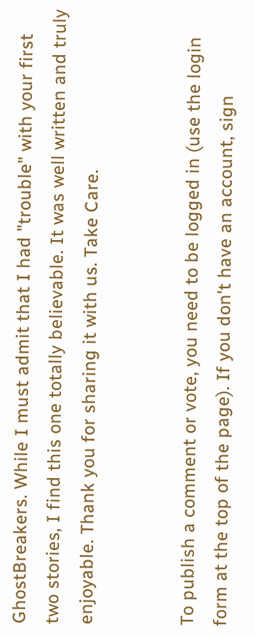GhostBreakers. While I must admit that I had "trouble" with your first two stories, I find this one totally believable. It was well written and truly enjoyable. Thank you for sharing it with us. Take Care.


To publish a comment or vote, you need to be logged in (use the login form at the top of the page). If you don't have an account, sign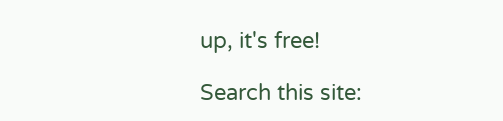up, it's free!

Search this site: